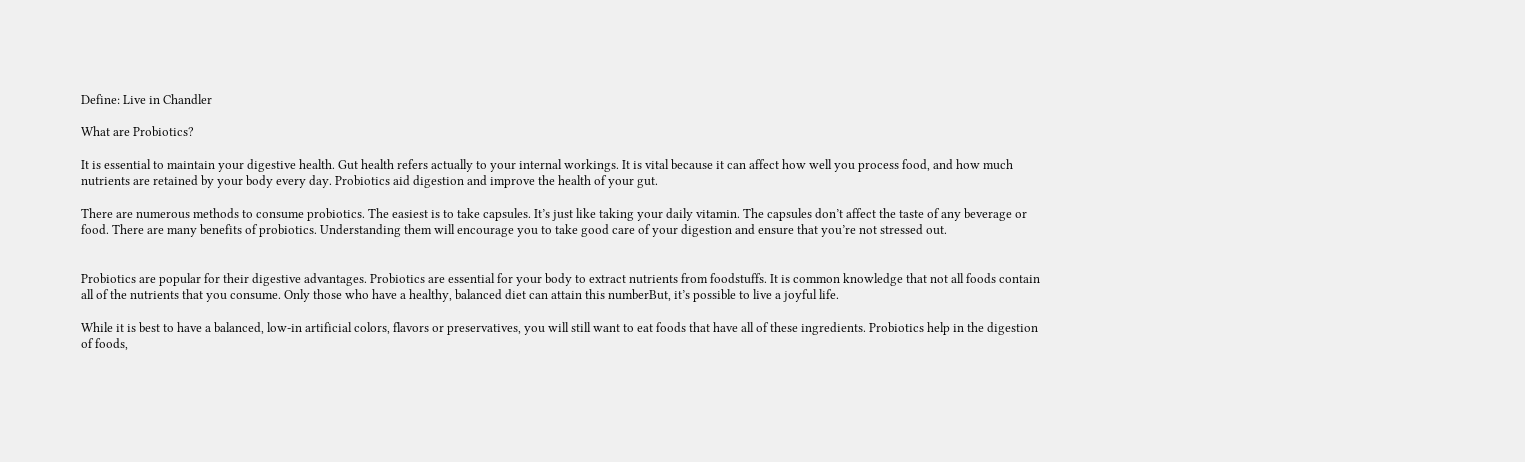Define: Live in Chandler

What are Probiotics?

It is essential to maintain your digestive health. Gut health refers actually to your internal workings. It is vital because it can affect how well you process food, and how much nutrients are retained by your body every day. Probiotics aid digestion and improve the health of your gut.

There are numerous methods to consume probiotics. The easiest is to take capsules. It’s just like taking your daily vitamin. The capsules don’t affect the taste of any beverage or food. There are many benefits of probiotics. Understanding them will encourage you to take good care of your digestion and ensure that you’re not stressed out.


Probiotics are popular for their digestive advantages. Probiotics are essential for your body to extract nutrients from foodstuffs. It is common knowledge that not all foods contain all of the nutrients that you consume. Only those who have a healthy, balanced diet can attain this numberBut, it’s possible to live a joyful life.

While it is best to have a balanced, low-in artificial colors, flavors or preservatives, you will still want to eat foods that have all of these ingredients. Probiotics help in the digestion of foods,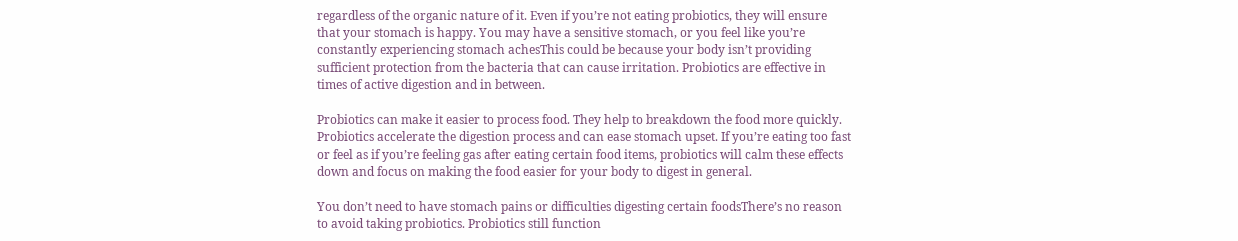regardless of the organic nature of it. Even if you’re not eating probiotics, they will ensure that your stomach is happy. You may have a sensitive stomach, or you feel like you’re constantly experiencing stomach achesThis could be because your body isn’t providing sufficient protection from the bacteria that can cause irritation. Probiotics are effective in times of active digestion and in between.

Probiotics can make it easier to process food. They help to breakdown the food more quickly. Probiotics accelerate the digestion process and can ease stomach upset. If you’re eating too fast or feel as if you’re feeling gas after eating certain food items, probiotics will calm these effects down and focus on making the food easier for your body to digest in general.

You don’t need to have stomach pains or difficulties digesting certain foodsThere’s no reason to avoid taking probiotics. Probiotics still function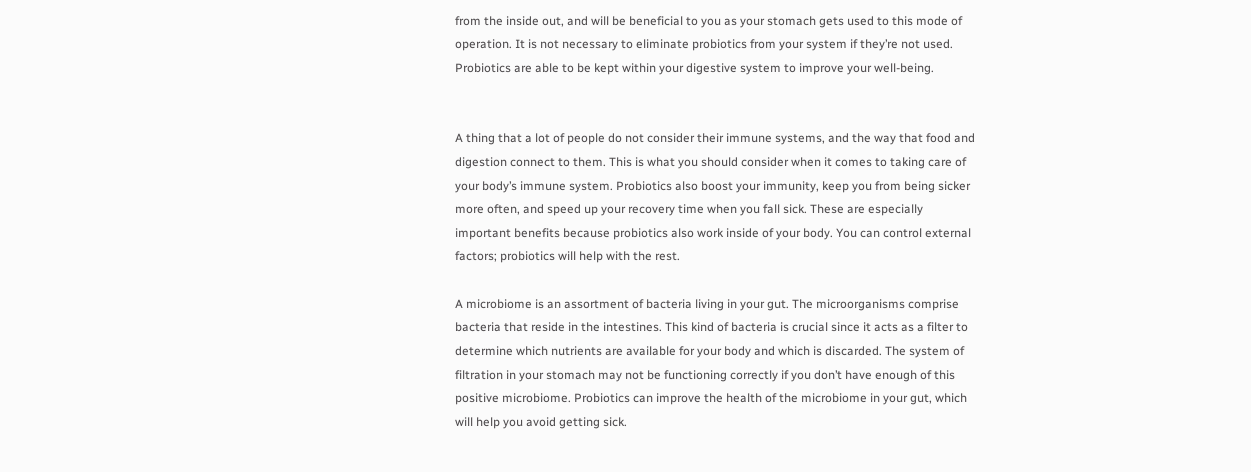from the inside out, and will be beneficial to you as your stomach gets used to this mode of operation. It is not necessary to eliminate probiotics from your system if they’re not used. Probiotics are able to be kept within your digestive system to improve your well-being.


A thing that a lot of people do not consider their immune systems, and the way that food and digestion connect to them. This is what you should consider when it comes to taking care of your body’s immune system. Probiotics also boost your immunity, keep you from being sicker more often, and speed up your recovery time when you fall sick. These are especially important benefits because probiotics also work inside of your body. You can control external factors; probiotics will help with the rest.

A microbiome is an assortment of bacteria living in your gut. The microorganisms comprise bacteria that reside in the intestines. This kind of bacteria is crucial since it acts as a filter to determine which nutrients are available for your body and which is discarded. The system of filtration in your stomach may not be functioning correctly if you don’t have enough of this positive microbiome. Probiotics can improve the health of the microbiome in your gut, which will help you avoid getting sick.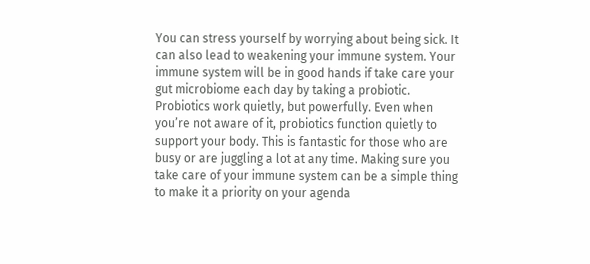You can stress yourself by worrying about being sick. It can also lead to weakening your immune system. Your immune system will be in good hands if take care your gut microbiome each day by taking a probiotic. Probiotics work quietly, but powerfully. Even when you’re not aware of it, probiotics function quietly to support your body. This is fantastic for those who are busy or are juggling a lot at any time. Making sure you take care of your immune system can be a simple thing to make it a priority on your agenda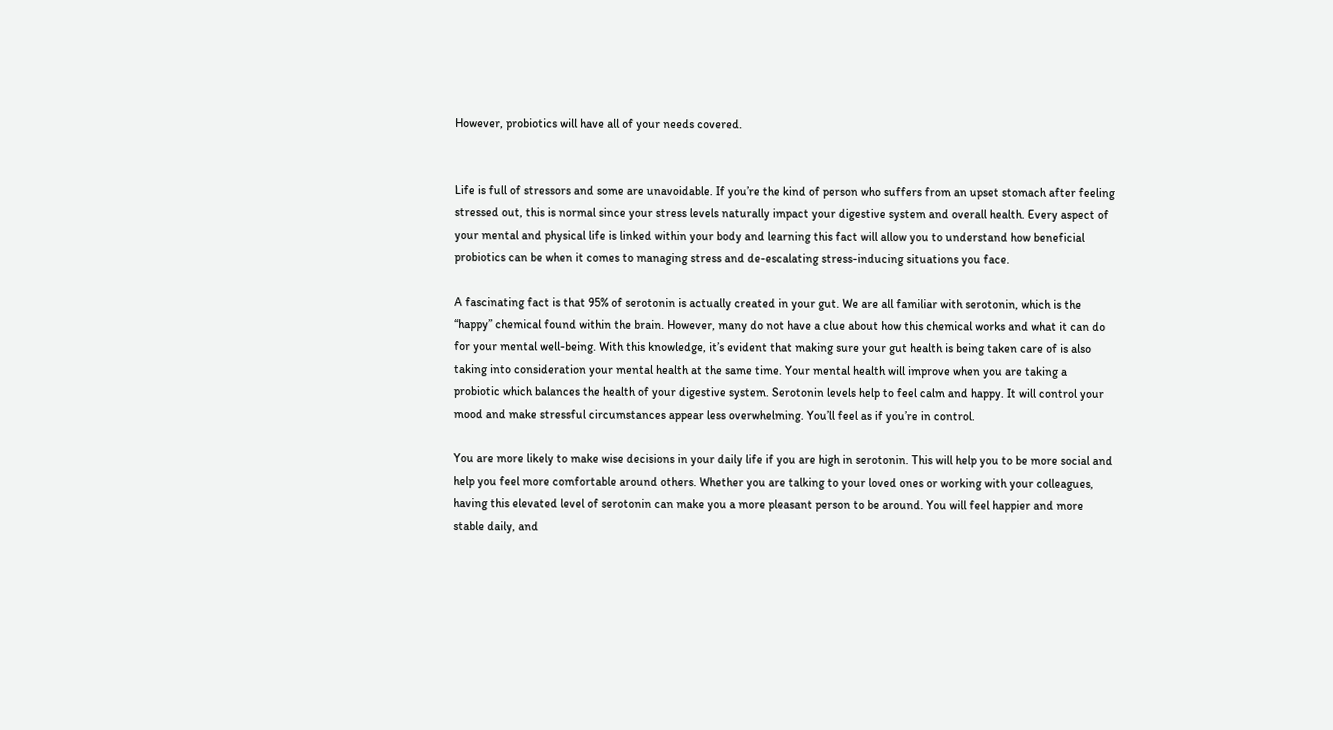However, probiotics will have all of your needs covered.


Life is full of stressors and some are unavoidable. If you’re the kind of person who suffers from an upset stomach after feeling stressed out, this is normal since your stress levels naturally impact your digestive system and overall health. Every aspect of your mental and physical life is linked within your body and learning this fact will allow you to understand how beneficial probiotics can be when it comes to managing stress and de-escalating stress-inducing situations you face.

A fascinating fact is that 95% of serotonin is actually created in your gut. We are all familiar with serotonin, which is the “happy” chemical found within the brain. However, many do not have a clue about how this chemical works and what it can do for your mental well-being. With this knowledge, it’s evident that making sure your gut health is being taken care of is also taking into consideration your mental health at the same time. Your mental health will improve when you are taking a probiotic which balances the health of your digestive system. Serotonin levels help to feel calm and happy. It will control your mood and make stressful circumstances appear less overwhelming. You’ll feel as if you’re in control.

You are more likely to make wise decisions in your daily life if you are high in serotonin. This will help you to be more social and help you feel more comfortable around others. Whether you are talking to your loved ones or working with your colleagues, having this elevated level of serotonin can make you a more pleasant person to be around. You will feel happier and more stable daily, and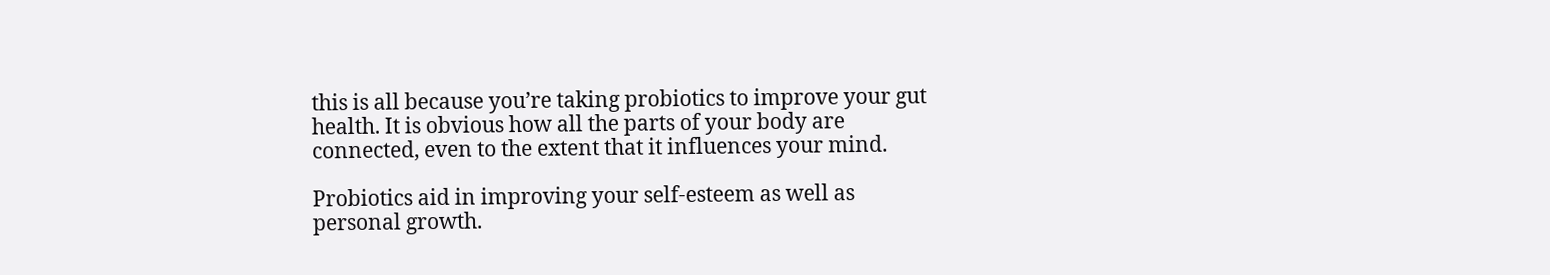this is all because you’re taking probiotics to improve your gut health. It is obvious how all the parts of your body are connected, even to the extent that it influences your mind.

Probiotics aid in improving your self-esteem as well as personal growth.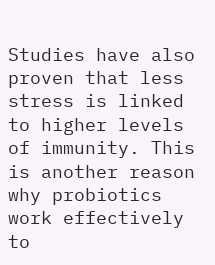Studies have also proven that less stress is linked to higher levels of immunity. This is another reason why probiotics work effectively to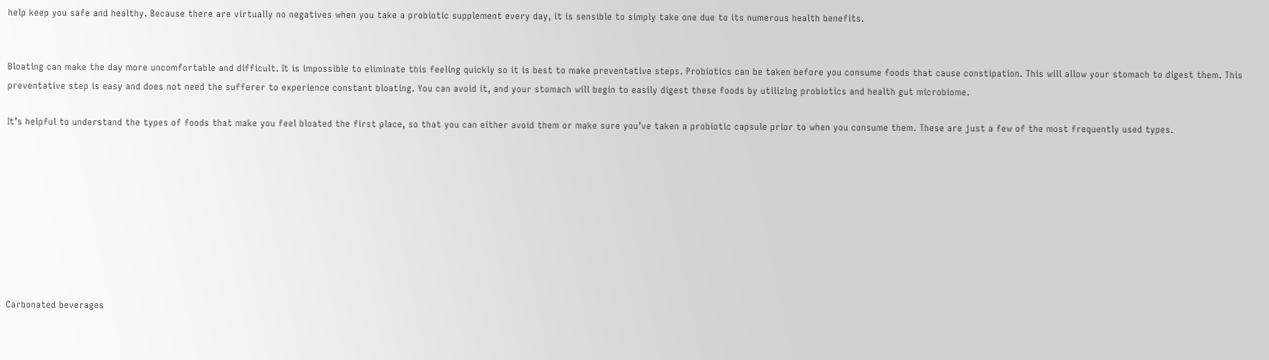help keep you safe and healthy. Because there are virtually no negatives when you take a probiotic supplement every day, it is sensible to simply take one due to its numerous health benefits.


Bloating can make the day more uncomfortable and difficult. It is impossible to eliminate this feeling quickly so it is best to make preventative steps. Probiotics can be taken before you consume foods that cause constipation. This will allow your stomach to digest them. This preventative step is easy and does not need the sufferer to experience constant bloating. You can avoid it, and your stomach will begin to easily digest these foods by utilizing probiotics and health gut microbiome.

It’s helpful to understand the types of foods that make you feel bloated the first place, so that you can either avoid them or make sure you’ve taken a probiotic capsule prior to when you consume them. These are just a few of the most frequently used types.









Carbonated beverages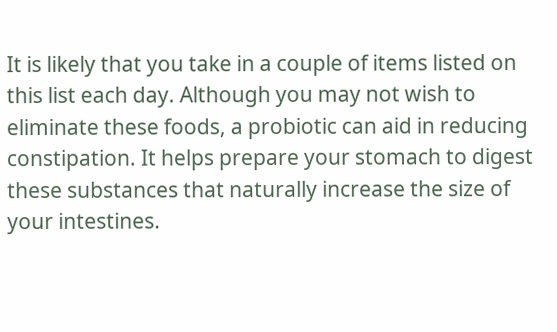It is likely that you take in a couple of items listed on this list each day. Although you may not wish to eliminate these foods, a probiotic can aid in reducing constipation. It helps prepare your stomach to digest these substances that naturally increase the size of your intestines.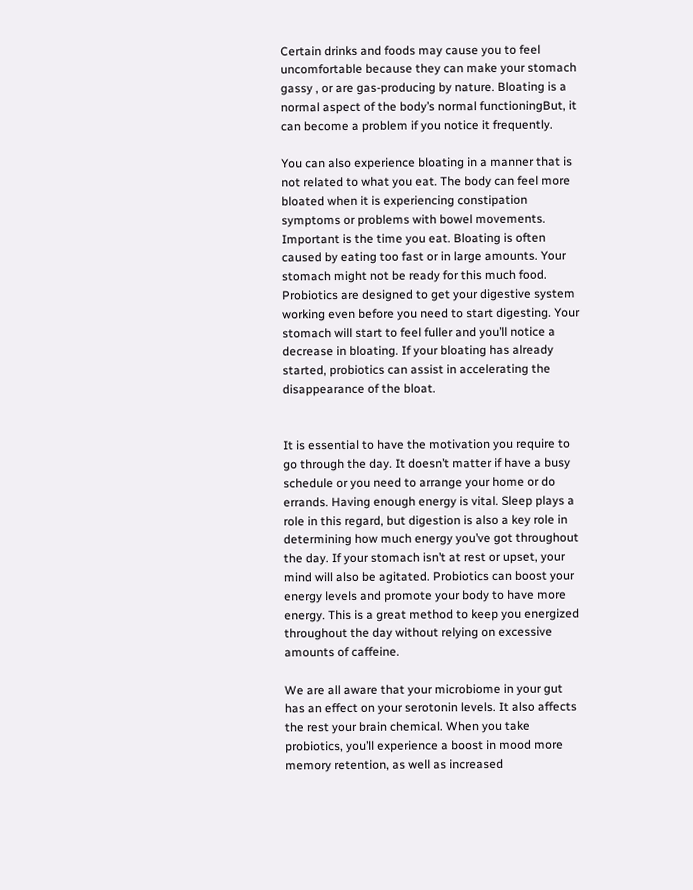Certain drinks and foods may cause you to feel uncomfortable because they can make your stomach gassy , or are gas-producing by nature. Bloating is a normal aspect of the body’s normal functioningBut, it can become a problem if you notice it frequently.

You can also experience bloating in a manner that is not related to what you eat. The body can feel more bloated when it is experiencing constipation symptoms or problems with bowel movements. Important is the time you eat. Bloating is often caused by eating too fast or in large amounts. Your stomach might not be ready for this much food. Probiotics are designed to get your digestive system working even before you need to start digesting. Your stomach will start to feel fuller and you’ll notice a decrease in bloating. If your bloating has already started, probiotics can assist in accelerating the disappearance of the bloat.


It is essential to have the motivation you require to go through the day. It doesn’t matter if have a busy schedule or you need to arrange your home or do errands. Having enough energy is vital. Sleep plays a role in this regard, but digestion is also a key role in determining how much energy you’ve got throughout the day. If your stomach isn’t at rest or upset, your mind will also be agitated. Probiotics can boost your energy levels and promote your body to have more energy. This is a great method to keep you energized throughout the day without relying on excessive amounts of caffeine.

We are all aware that your microbiome in your gut has an effect on your serotonin levels. It also affects the rest your brain chemical. When you take probiotics, you’ll experience a boost in mood more memory retention, as well as increased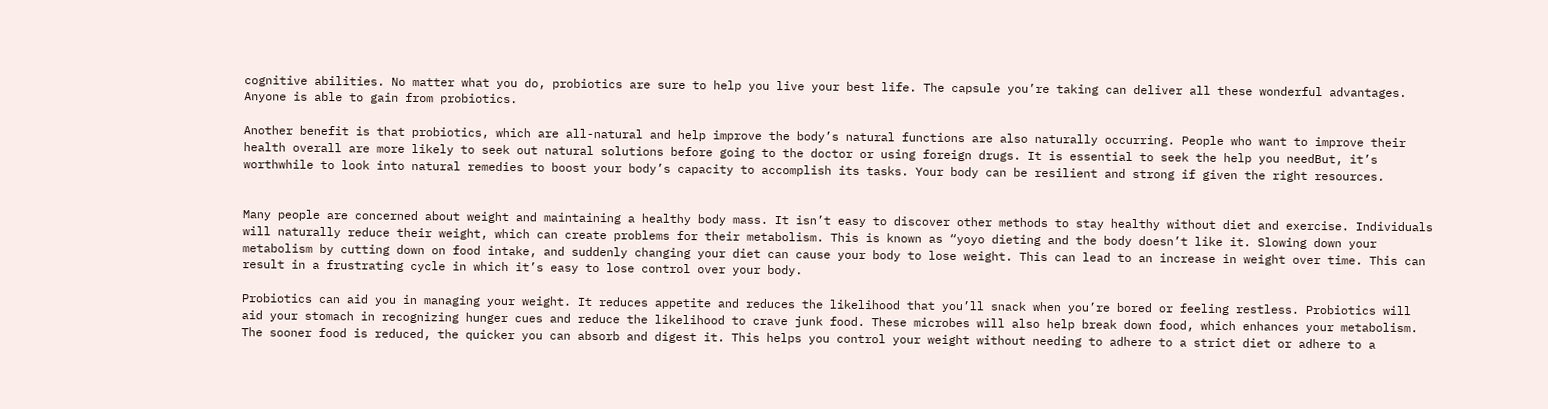cognitive abilities. No matter what you do, probiotics are sure to help you live your best life. The capsule you’re taking can deliver all these wonderful advantages. Anyone is able to gain from probiotics.

Another benefit is that probiotics, which are all-natural and help improve the body’s natural functions are also naturally occurring. People who want to improve their health overall are more likely to seek out natural solutions before going to the doctor or using foreign drugs. It is essential to seek the help you needBut, it’s worthwhile to look into natural remedies to boost your body’s capacity to accomplish its tasks. Your body can be resilient and strong if given the right resources.


Many people are concerned about weight and maintaining a healthy body mass. It isn’t easy to discover other methods to stay healthy without diet and exercise. Individuals will naturally reduce their weight, which can create problems for their metabolism. This is known as “yoyo dieting and the body doesn’t like it. Slowing down your metabolism by cutting down on food intake, and suddenly changing your diet can cause your body to lose weight. This can lead to an increase in weight over time. This can result in a frustrating cycle in which it’s easy to lose control over your body.

Probiotics can aid you in managing your weight. It reduces appetite and reduces the likelihood that you’ll snack when you’re bored or feeling restless. Probiotics will aid your stomach in recognizing hunger cues and reduce the likelihood to crave junk food. These microbes will also help break down food, which enhances your metabolism. The sooner food is reduced, the quicker you can absorb and digest it. This helps you control your weight without needing to adhere to a strict diet or adhere to a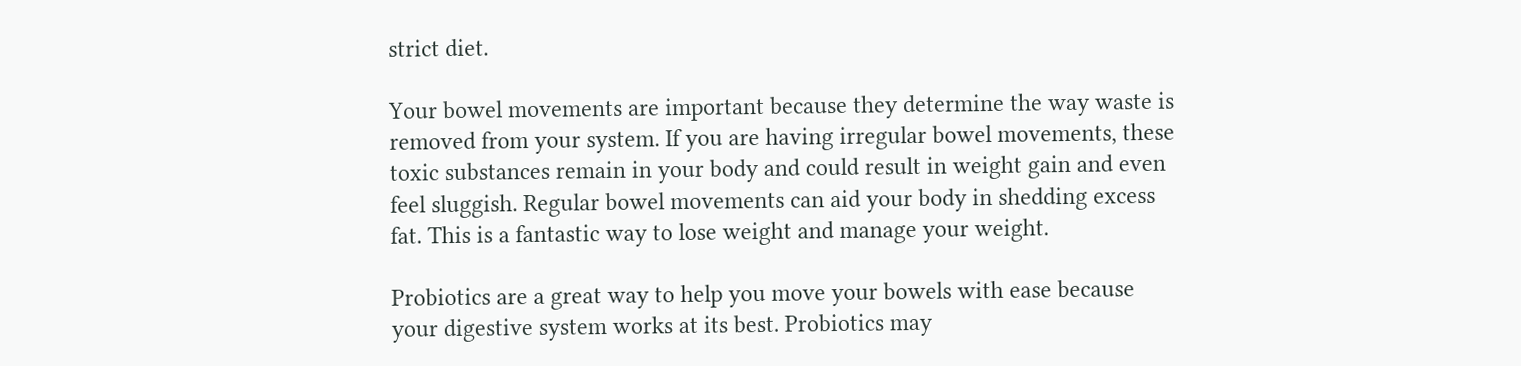strict diet.

Your bowel movements are important because they determine the way waste is removed from your system. If you are having irregular bowel movements, these toxic substances remain in your body and could result in weight gain and even feel sluggish. Regular bowel movements can aid your body in shedding excess fat. This is a fantastic way to lose weight and manage your weight.

Probiotics are a great way to help you move your bowels with ease because your digestive system works at its best. Probiotics may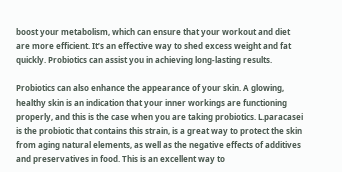boost your metabolism, which can ensure that your workout and diet are more efficient. It’s an effective way to shed excess weight and fat quickly. Probiotics can assist you in achieving long-lasting results.

Probiotics can also enhance the appearance of your skin. A glowing, healthy skin is an indication that your inner workings are functioning properly, and this is the case when you are taking probiotics. L.paracasei is the probiotic that contains this strain, is a great way to protect the skin from aging natural elements, as well as the negative effects of additives and preservatives in food. This is an excellent way to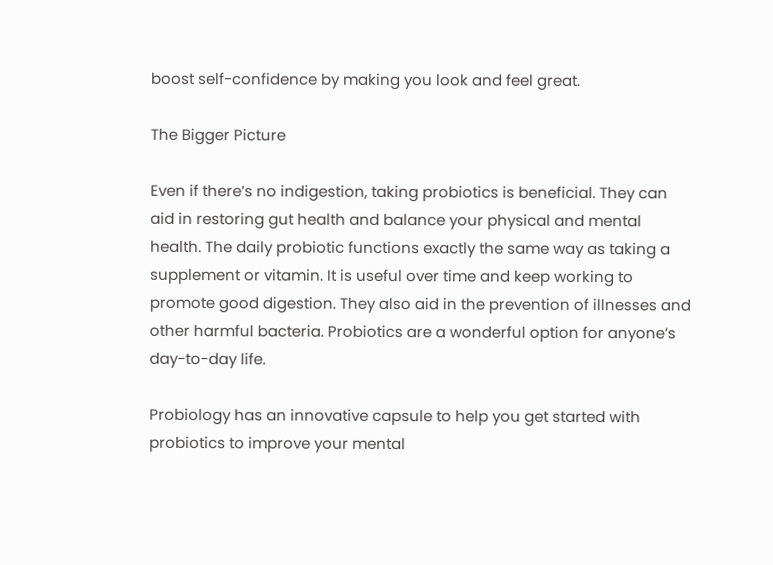boost self-confidence by making you look and feel great.

The Bigger Picture

Even if there’s no indigestion, taking probiotics is beneficial. They can aid in restoring gut health and balance your physical and mental health. The daily probiotic functions exactly the same way as taking a supplement or vitamin. It is useful over time and keep working to promote good digestion. They also aid in the prevention of illnesses and other harmful bacteria. Probiotics are a wonderful option for anyone’s day-to-day life.

Probiology has an innovative capsule to help you get started with probiotics to improve your mental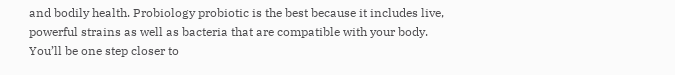and bodily health. Probiology probiotic is the best because it includes live, powerful strains as well as bacteria that are compatible with your body. You’ll be one step closer to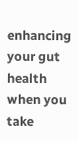enhancing your gut health when you take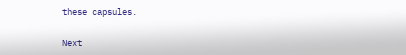these capsules.

Next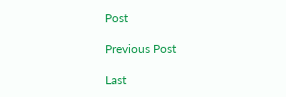Post

Previous Post

Last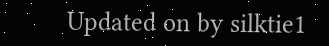Updated on by silktie1